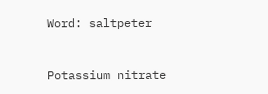Word: saltpeter



Potassium nitrate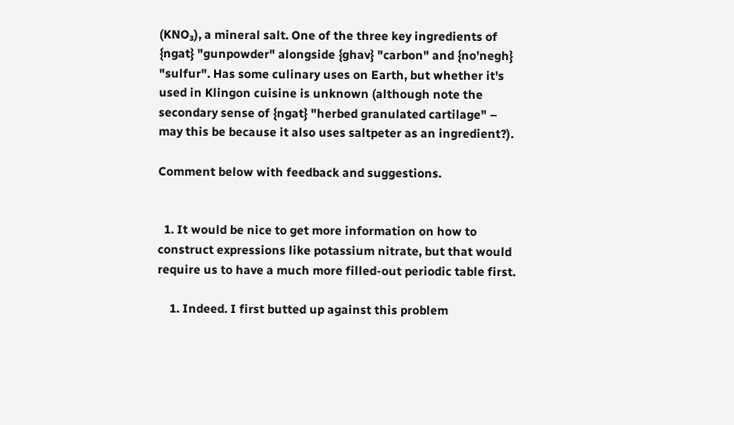(KNO₃), a mineral salt. One of the three key ingredients of {ngat} "gunpowder" alongside {ghav} "carbon" and {no'negh} "sulfur". Has some culinary uses on Earth, but whether it's used in Klingon cuisine is unknown (although note the secondary sense of {ngat} "herbed granulated cartilage" – may this be because it also uses saltpeter as an ingredient?).

Comment below with feedback and suggestions.


  1. It would be nice to get more information on how to construct expressions like potassium nitrate, but that would require us to have a much more filled-out periodic table first.

    1. Indeed. I first butted up against this problem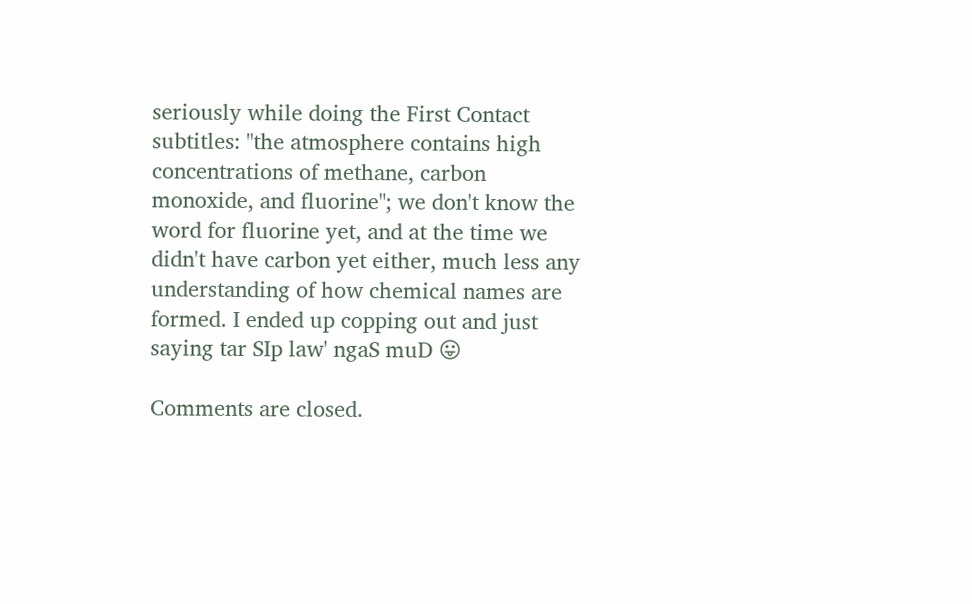seriously while doing the First Contact subtitles: "the atmosphere contains high concentrations of methane, carbon monoxide, and fluorine"; we don't know the word for fluorine yet, and at the time we didn't have carbon yet either, much less any understanding of how chemical names are formed. I ended up copping out and just saying tar SIp law' ngaS muD 😛

Comments are closed.